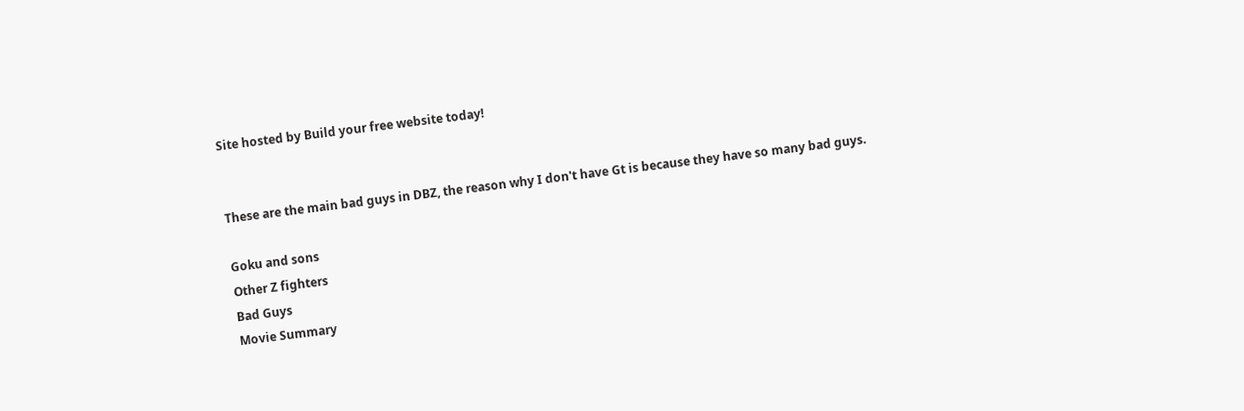Site hosted by Build your free website today!


These are the main bad guys in DBZ, the reason why I don't have Gt is because they have so many bad guys.

Goku and sons
Other Z fighters
Bad Guys
Movie Summary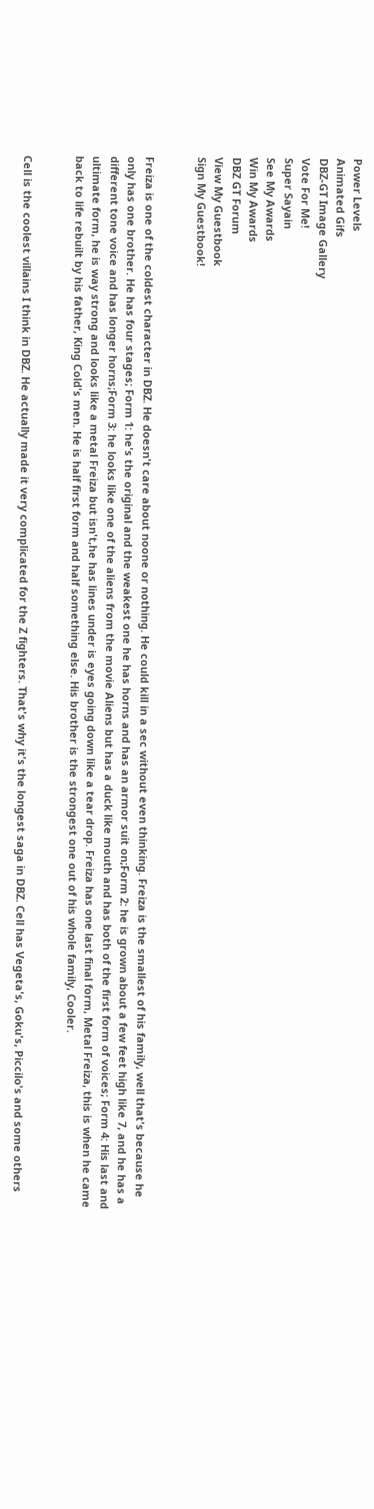Power Levels
Animated Gifs
DBZ-GT Image Gallery
Vote For Me!
Super Sayain
See My Awards
Win My Awards
DBZ GT Forum
View My Guestbook
Sign My Guestbook!


Freiza is one of the coldest character in DBZ. He doesn't care about noone or nothing. He could kill in a sec without even thinking. Freiza is the smallest of his family, well that's because he only has one brother. He has four stages; Form 1: he's the original and the weakest one he has horns and has an armor suit on;Form 2: he is grown about a few feet high like 7, and he has a different tone voice and has longer horns;Form 3: he looks like one of the aliens from the movie Aliens but has a duck like mouth and has both of the first form of voices; Form 4: His last and ultimate form, he is way strong and looks like a metal Freiza but isn't,he has lines under is eyes going down like a tear drop. Freiza has one last final form, Metal Freiza, this is when he came back to life rebuilt by his father, King Cold's men. He is half first form and half something else. His brother is the strongest one out of his whole family, Cooler.


Cell is the coolest villains I think in DBZ. He actually made it very complicated for the Z fighters. That's why it's the longest saga in DBZ. Cell has Vegeta's, Goku's, Piccilo's and some others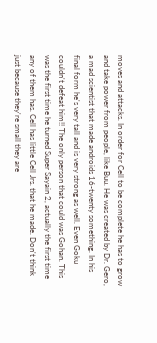moves and attacks. In order for Cell to be complete he has to grow and take power from people, like Buu. He was created by Dr. Gero, a mad scientist that made androids 16-twenty something. In his final form he's very tall and is very strong as well. Even Goku couldn't defeat him!! The only person that could was Gohan. This was the first time he turned Super Sayain 2, actually the first time any of them has. Cell has little Cell Jrs. that he made. Don't think just because they're small they are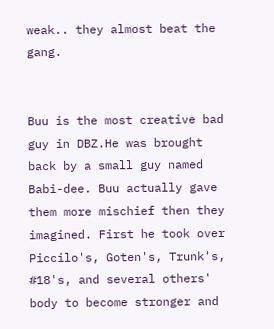weak.. they almost beat the gang.


Buu is the most creative bad guy in DBZ.He was brought back by a small guy named Babi-dee. Buu actually gave them more mischief then they imagined. First he took over Piccilo's, Goten's, Trunk's, #18's, and several others' body to become stronger and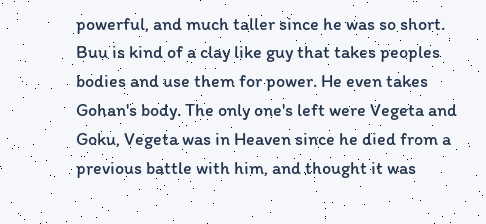powerful, and much taller since he was so short. Buu is kind of a clay like guy that takes peoples bodies and use them for power. He even takes Gohan's body. The only one's left were Vegeta and Goku, Vegeta was in Heaven since he died from a previous battle with him, and thought it was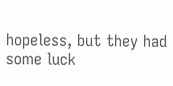hopeless, but they had some luck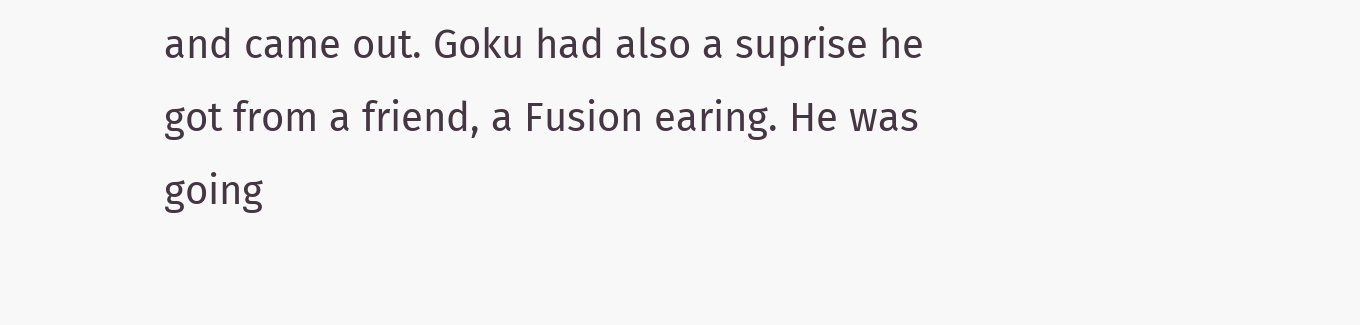and came out. Goku had also a suprise he got from a friend, a Fusion earing. He was going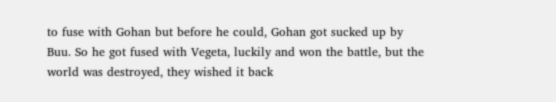to fuse with Gohan but before he could, Gohan got sucked up by Buu. So he got fused with Vegeta, luckily and won the battle, but the world was destroyed, they wished it back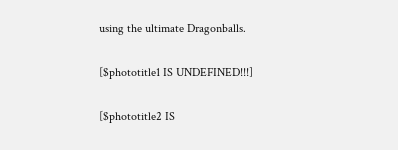using the ultimate Dragonballs.

[$phototitle1 IS UNDEFINED!!!]

[$phototitle2 IS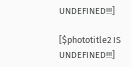UNDEFINED!!!]

[$phototitle2 IS UNDEFINED!!!]